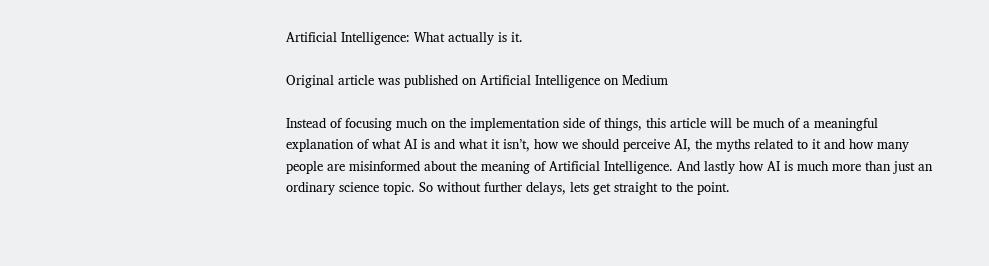Artificial Intelligence: What actually is it.

Original article was published on Artificial Intelligence on Medium

Instead of focusing much on the implementation side of things, this article will be much of a meaningful explanation of what AI is and what it isn’t, how we should perceive AI, the myths related to it and how many people are misinformed about the meaning of Artificial Intelligence. And lastly how AI is much more than just an ordinary science topic. So without further delays, lets get straight to the point.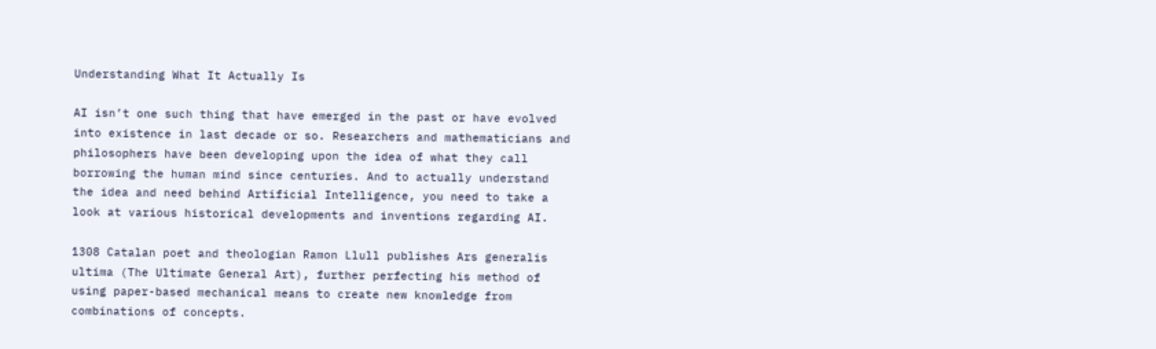Understanding What It Actually Is

AI isn’t one such thing that have emerged in the past or have evolved into existence in last decade or so. Researchers and mathematicians and philosophers have been developing upon the idea of what they call borrowing the human mind since centuries. And to actually understand the idea and need behind Artificial Intelligence, you need to take a look at various historical developments and inventions regarding AI.

1308 Catalan poet and theologian Ramon Llull publishes Ars generalis ultima (The Ultimate General Art), further perfecting his method of using paper-based mechanical means to create new knowledge from combinations of concepts.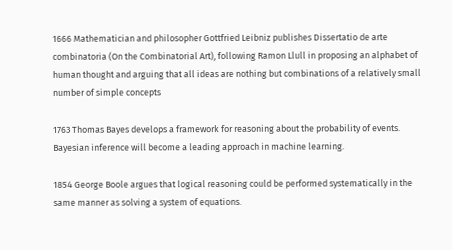1666 Mathematician and philosopher Gottfried Leibniz publishes Dissertatio de arte combinatoria (On the Combinatorial Art), following Ramon Llull in proposing an alphabet of human thought and arguing that all ideas are nothing but combinations of a relatively small number of simple concepts

1763 Thomas Bayes develops a framework for reasoning about the probability of events. Bayesian inference will become a leading approach in machine learning.

1854 George Boole argues that logical reasoning could be performed systematically in the same manner as solving a system of equations.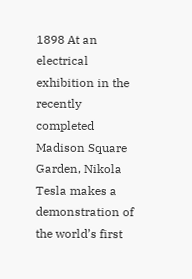1898 At an electrical exhibition in the recently completed Madison Square Garden, Nikola Tesla makes a demonstration of the world’s first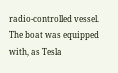radio-controlled vessel. The boat was equipped with, as Tesla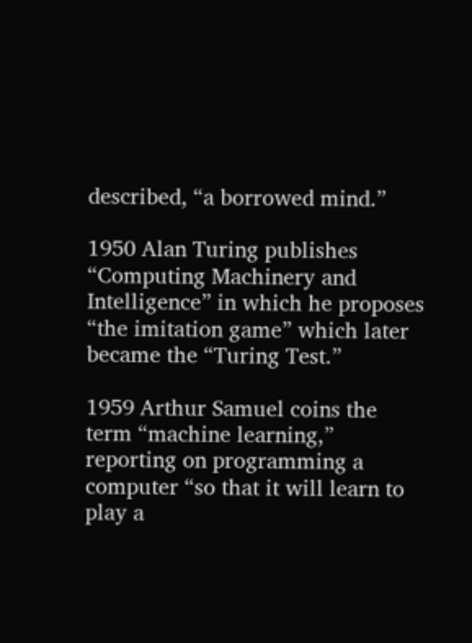described, “a borrowed mind.”

1950 Alan Turing publishes “Computing Machinery and Intelligence” in which he proposes “the imitation game” which later became the “Turing Test.”

1959 Arthur Samuel coins the term “machine learning,” reporting on programming a computer “so that it will learn to play a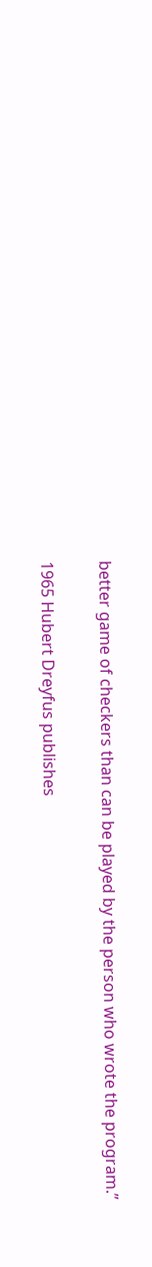better game of checkers than can be played by the person who wrote the program.”

1965 Hubert Dreyfus publishes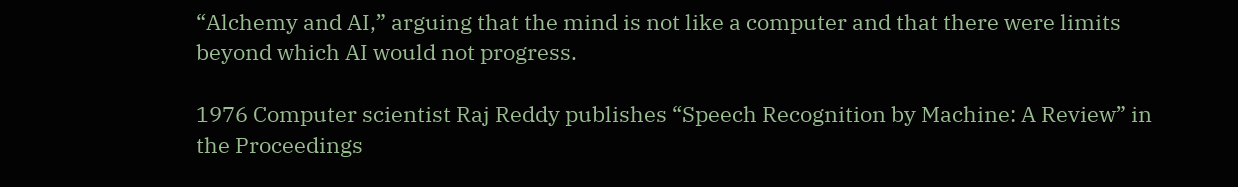“Alchemy and AI,” arguing that the mind is not like a computer and that there were limits beyond which AI would not progress.

1976 Computer scientist Raj Reddy publishes “Speech Recognition by Machine: A Review” in the Proceedings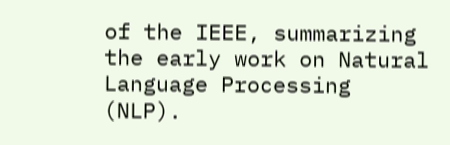of the IEEE, summarizing the early work on Natural Language Processing (NLP).